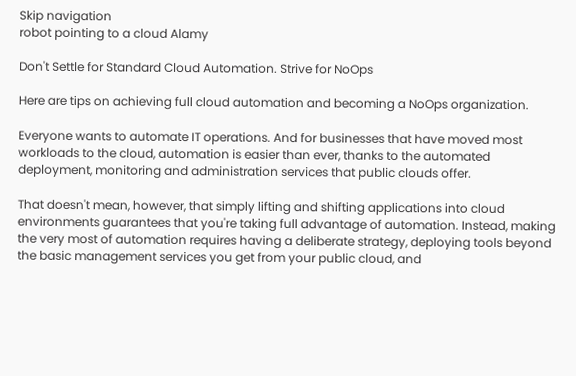Skip navigation
robot pointing to a cloud Alamy

Don't Settle for Standard Cloud Automation. Strive for NoOps

Here are tips on achieving full cloud automation and becoming a NoOps organization.

Everyone wants to automate IT operations. And for businesses that have moved most workloads to the cloud, automation is easier than ever, thanks to the automated deployment, monitoring and administration services that public clouds offer.

That doesn't mean, however, that simply lifting and shifting applications into cloud environments guarantees that you're taking full advantage of automation. Instead, making the very most of automation requires having a deliberate strategy, deploying tools beyond the basic management services you get from your public cloud, and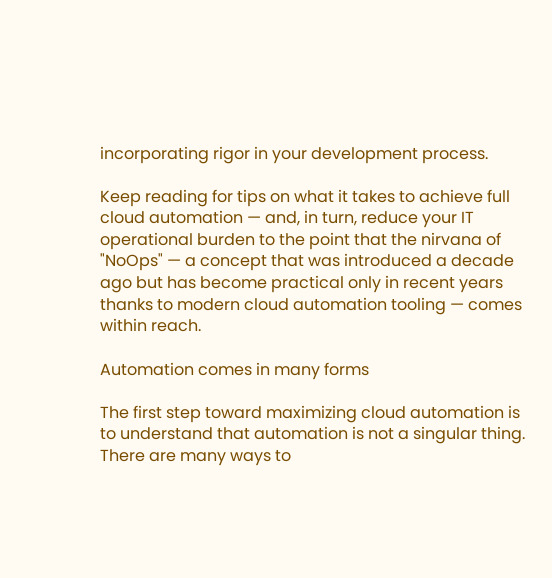incorporating rigor in your development process.

Keep reading for tips on what it takes to achieve full cloud automation — and, in turn, reduce your IT operational burden to the point that the nirvana of "NoOps" — a concept that was introduced a decade ago but has become practical only in recent years thanks to modern cloud automation tooling — comes within reach.

Automation comes in many forms

The first step toward maximizing cloud automation is to understand that automation is not a singular thing. There are many ways to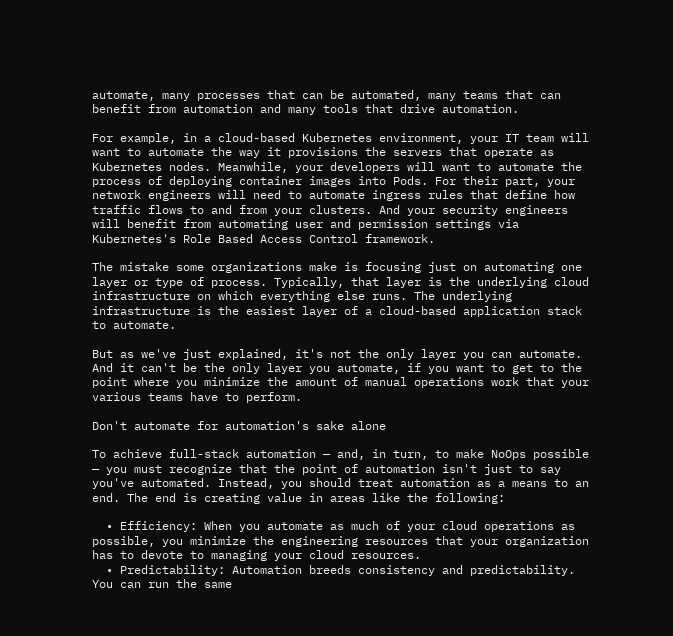automate, many processes that can be automated, many teams that can benefit from automation and many tools that drive automation.

For example, in a cloud-based Kubernetes environment, your IT team will want to automate the way it provisions the servers that operate as Kubernetes nodes. Meanwhile, your developers will want to automate the process of deploying container images into Pods. For their part, your network engineers will need to automate ingress rules that define how traffic flows to and from your clusters. And your security engineers will benefit from automating user and permission settings via Kubernetes's Role Based Access Control framework.

The mistake some organizations make is focusing just on automating one layer or type of process. Typically, that layer is the underlying cloud infrastructure on which everything else runs. The underlying infrastructure is the easiest layer of a cloud-based application stack to automate.

But as we've just explained, it's not the only layer you can automate. And it can't be the only layer you automate, if you want to get to the point where you minimize the amount of manual operations work that your various teams have to perform.

Don't automate for automation's sake alone

To achieve full-stack automation — and, in turn, to make NoOps possible — you must recognize that the point of automation isn't just to say you've automated. Instead, you should treat automation as a means to an end. The end is creating value in areas like the following:

  • Efficiency: When you automate as much of your cloud operations as possible, you minimize the engineering resources that your organization has to devote to managing your cloud resources.
  • Predictability: Automation breeds consistency and predictability. You can run the same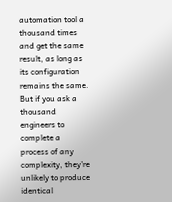automation tool a thousand times and get the same result, as long as its configuration remains the same. But if you ask a thousand engineers to complete a process of any complexity, they're unlikely to produce identical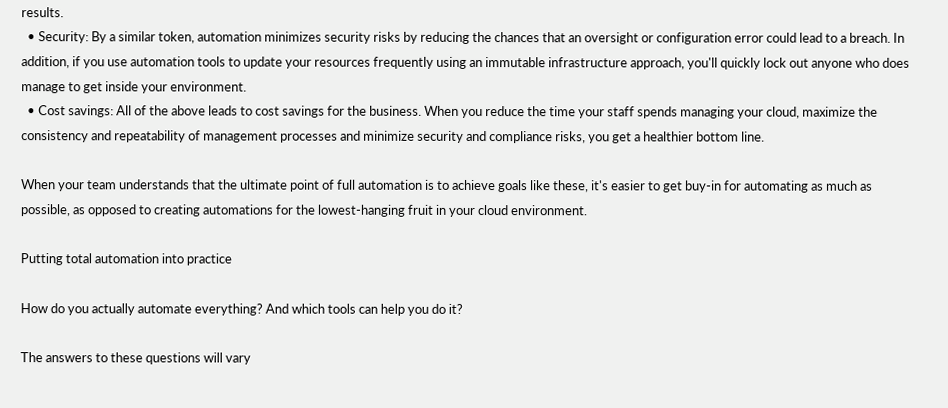results.
  • Security: By a similar token, automation minimizes security risks by reducing the chances that an oversight or configuration error could lead to a breach. In addition, if you use automation tools to update your resources frequently using an immutable infrastructure approach, you'll quickly lock out anyone who does manage to get inside your environment.
  • Cost savings: All of the above leads to cost savings for the business. When you reduce the time your staff spends managing your cloud, maximize the consistency and repeatability of management processes and minimize security and compliance risks, you get a healthier bottom line.

When your team understands that the ultimate point of full automation is to achieve goals like these, it's easier to get buy-in for automating as much as possible, as opposed to creating automations for the lowest-hanging fruit in your cloud environment.

Putting total automation into practice

How do you actually automate everything? And which tools can help you do it?

The answers to these questions will vary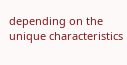depending on the unique characteristics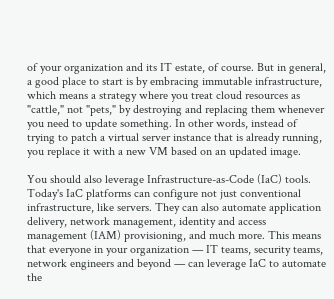of your organization and its IT estate, of course. But in general, a good place to start is by embracing immutable infrastructure, which means a strategy where you treat cloud resources as "cattle," not "pets," by destroying and replacing them whenever you need to update something. In other words, instead of trying to patch a virtual server instance that is already running, you replace it with a new VM based on an updated image.

You should also leverage Infrastructure-as-Code (IaC) tools. Today's IaC platforms can configure not just conventional infrastructure, like servers. They can also automate application delivery, network management, identity and access management (IAM) provisioning, and much more. This means that everyone in your organization — IT teams, security teams, network engineers and beyond — can leverage IaC to automate the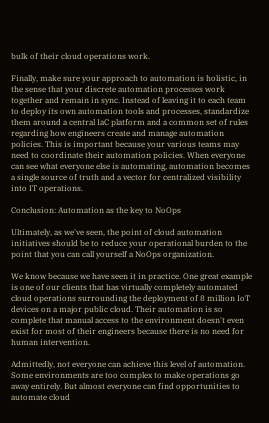bulk of their cloud operations work.

Finally, make sure your approach to automation is holistic, in the sense that your discrete automation processes work together and remain in sync. Instead of leaving it to each team to deploy its own automation tools and processes, standardize them around a central IaC platform and a common set of rules regarding how engineers create and manage automation policies. This is important because your various teams may need to coordinate their automation policies. When everyone can see what everyone else is automating, automation becomes a single source of truth and a vector for centralized visibility into IT operations.

Conclusion: Automation as the key to NoOps

Ultimately, as we've seen, the point of cloud automation initiatives should be to reduce your operational burden to the point that you can call yourself a NoOps organization.

We know because we have seen it in practice. One great example is one of our clients that has virtually completely automated cloud operations surrounding the deployment of 8 million IoT devices on a major public cloud. Their automation is so complete that manual access to the environment doesn't even exist for most of their engineers because there is no need for human intervention.

Admittedly, not everyone can achieve this level of automation. Some environments are too complex to make operations go away entirely. But almost everyone can find opportunities to automate cloud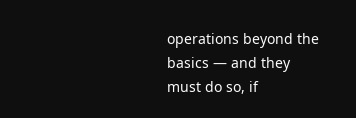operations beyond the basics — and they must do so, if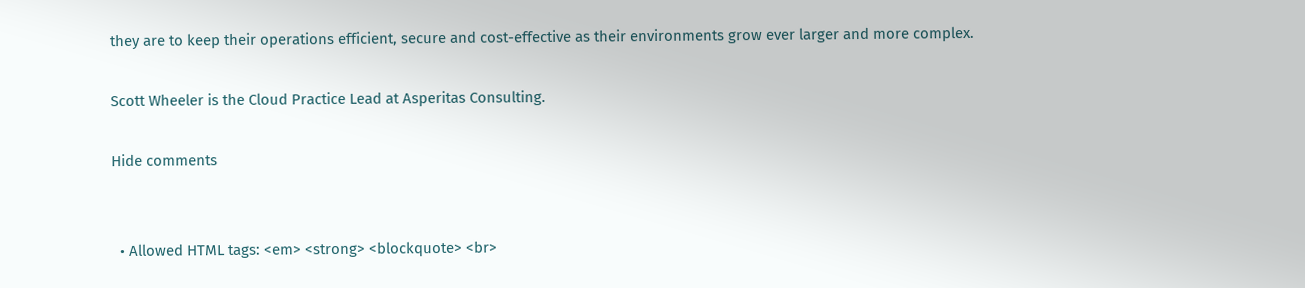they are to keep their operations efficient, secure and cost-effective as their environments grow ever larger and more complex.

Scott Wheeler is the Cloud Practice Lead at Asperitas Consulting.

Hide comments


  • Allowed HTML tags: <em> <strong> <blockquote> <br>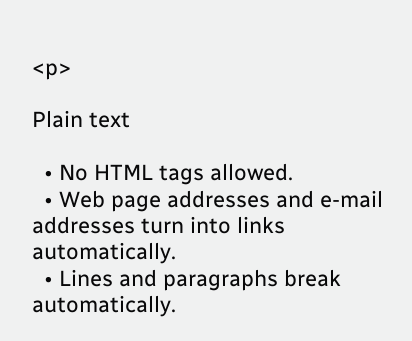<p>

Plain text

  • No HTML tags allowed.
  • Web page addresses and e-mail addresses turn into links automatically.
  • Lines and paragraphs break automatically.